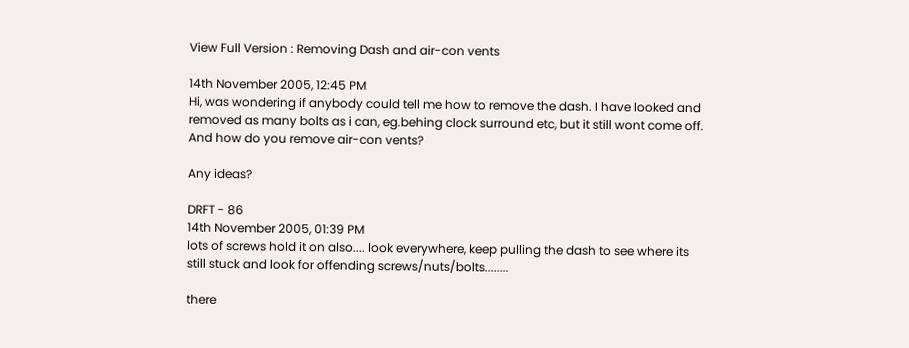View Full Version : Removing Dash and air-con vents

14th November 2005, 12:45 PM
Hi, was wondering if anybody could tell me how to remove the dash. I have looked and removed as many bolts as i can, eg.behing clock surround etc, but it still wont come off. And how do you remove air-con vents?

Any ideas?

DRFT - 86
14th November 2005, 01:39 PM
lots of screws hold it on also.... look everywhere, keep pulling the dash to see where its still stuck and look for offending screws/nuts/bolts........

there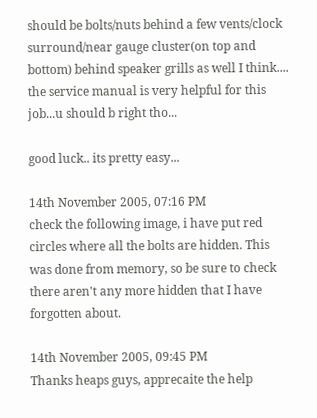should be bolts/nuts behind a few vents/clock surround/near gauge cluster(on top and bottom) behind speaker grills as well I think.... the service manual is very helpful for this job...u should b right tho...

good luck.. its pretty easy...

14th November 2005, 07:16 PM
check the following image, i have put red circles where all the bolts are hidden. This was done from memory, so be sure to check there aren't any more hidden that I have forgotten about.

14th November 2005, 09:45 PM
Thanks heaps guys, apprecaite the help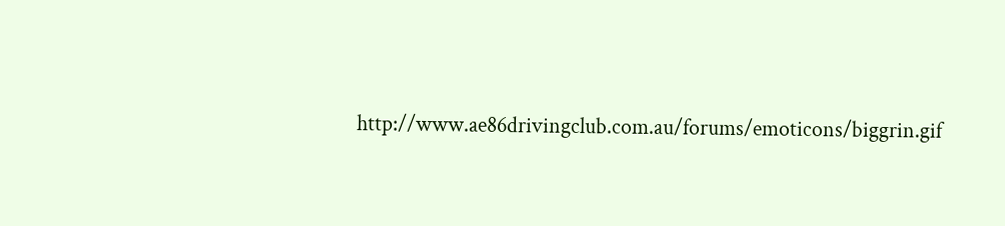http://www.ae86drivingclub.com.au/forums/emoticons/biggrin.gif